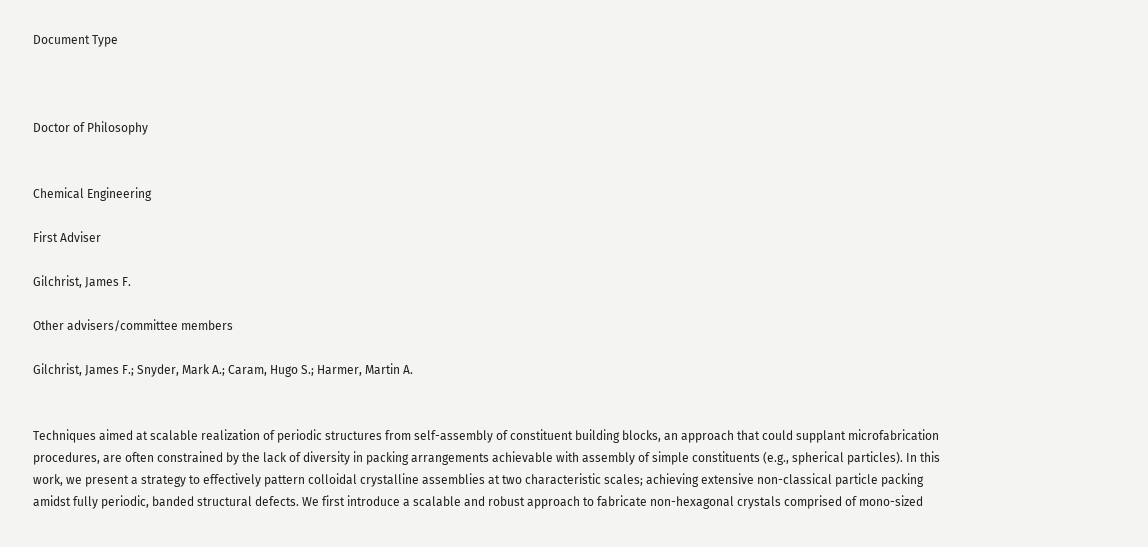Document Type



Doctor of Philosophy


Chemical Engineering

First Adviser

Gilchrist, James F.

Other advisers/committee members

Gilchrist, James F.; Snyder, Mark A.; Caram, Hugo S.; Harmer, Martin A.


Techniques aimed at scalable realization of periodic structures from self-assembly of constituent building blocks, an approach that could supplant microfabrication procedures, are often constrained by the lack of diversity in packing arrangements achievable with assembly of simple constituents (e.g., spherical particles). In this work, we present a strategy to effectively pattern colloidal crystalline assemblies at two characteristic scales; achieving extensive non-classical particle packing amidst fully periodic, banded structural defects. We first introduce a scalable and robust approach to fabricate non-hexagonal crystals comprised of mono-sized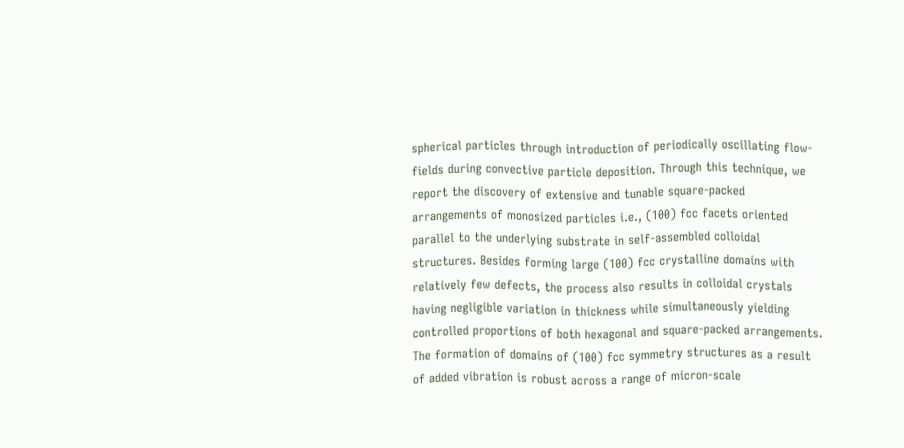spherical particles through introduction of periodically oscillating flow-fields during convective particle deposition. Through this technique, we report the discovery of extensive and tunable square-packed arrangements of monosized particles i.e., (100) fcc facets oriented parallel to the underlying substrate in self-assembled colloidal structures. Besides forming large (100) fcc crystalline domains with relatively few defects, the process also results in colloidal crystals having negligible variation in thickness while simultaneously yielding controlled proportions of both hexagonal and square-packed arrangements. The formation of domains of (100) fcc symmetry structures as a result of added vibration is robust across a range of micron-scale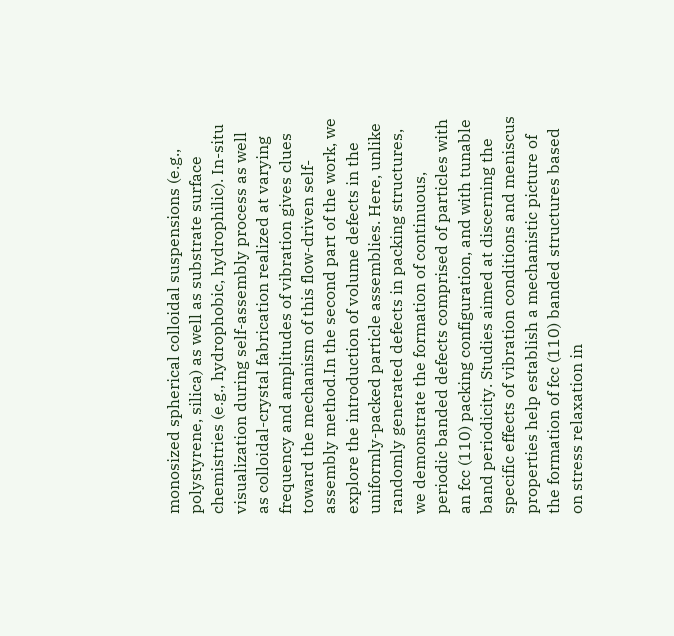monosized spherical colloidal suspensions (e.g., polystyrene, silica) as well as substrate surface chemistries (e.g., hydrophobic, hydrophilic). In-situ visualization during self-assembly process as well as colloidal-crystal fabrication realized at varying frequency and amplitudes of vibration gives clues toward the mechanism of this flow-driven self-assembly method.In the second part of the work, we explore the introduction of volume defects in the uniformly-packed particle assemblies. Here, unlike randomly generated defects in packing structures, we demonstrate the formation of continuous, periodic banded defects comprised of particles with an fcc (110) packing configuration, and with tunable band periodicity. Studies aimed at discerning the specific effects of vibration conditions and meniscus properties help establish a mechanistic picture of the formation of fcc (110) banded structures based on stress relaxation in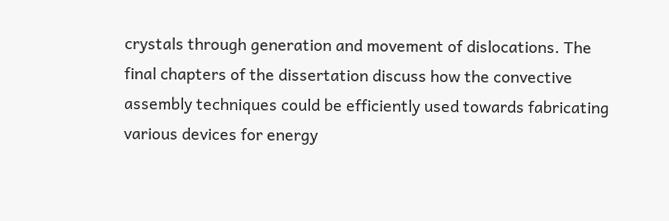crystals through generation and movement of dislocations. The final chapters of the dissertation discuss how the convective assembly techniques could be efficiently used towards fabricating various devices for energy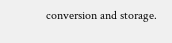conversion and storage.